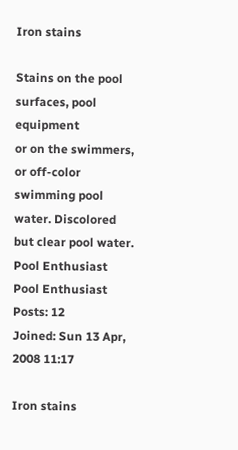Iron stains

Stains on the pool surfaces, pool equipment
or on the swimmers, or off-color swimming pool
water. Discolored but clear pool water.
Pool Enthusiast
Pool Enthusiast
Posts: 12
Joined: Sun 13 Apr, 2008 11:17

Iron stains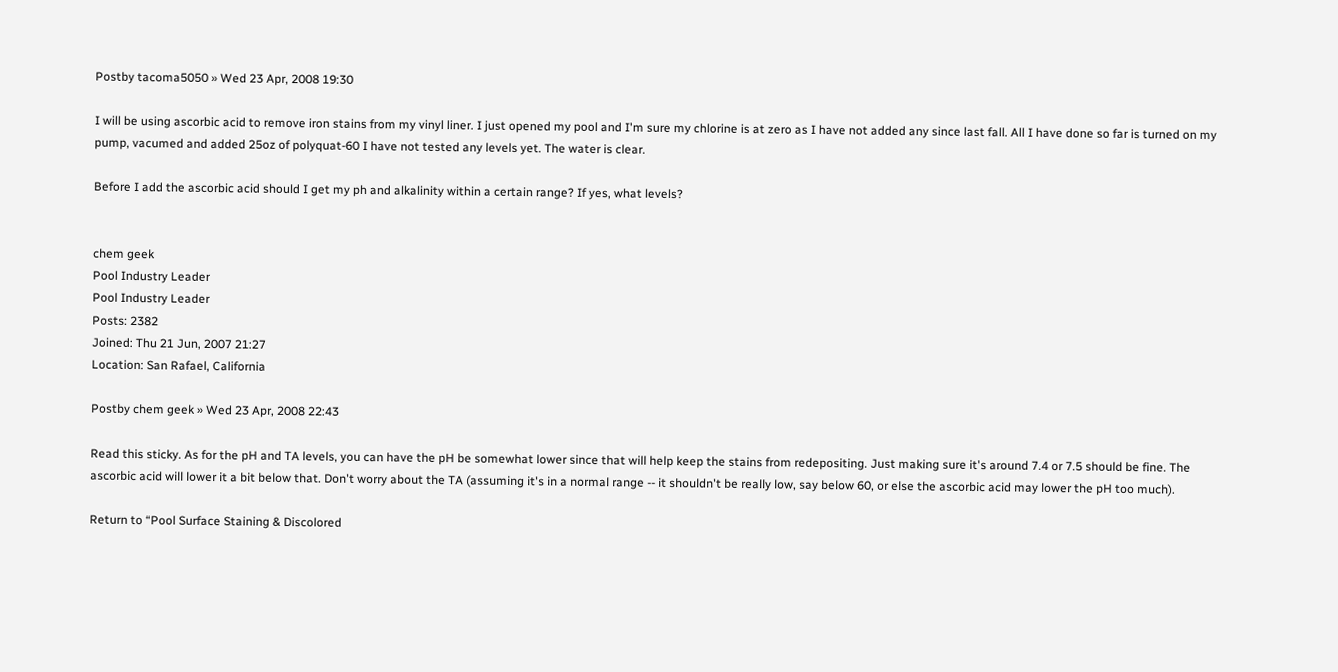Postby tacoma5050 » Wed 23 Apr, 2008 19:30

I will be using ascorbic acid to remove iron stains from my vinyl liner. I just opened my pool and I'm sure my chlorine is at zero as I have not added any since last fall. All I have done so far is turned on my pump, vacumed and added 25oz of polyquat-60 I have not tested any levels yet. The water is clear.

Before I add the ascorbic acid should I get my ph and alkalinity within a certain range? If yes, what levels?


chem geek
Pool Industry Leader
Pool Industry Leader
Posts: 2382
Joined: Thu 21 Jun, 2007 21:27
Location: San Rafael, California

Postby chem geek » Wed 23 Apr, 2008 22:43

Read this sticky. As for the pH and TA levels, you can have the pH be somewhat lower since that will help keep the stains from redepositing. Just making sure it's around 7.4 or 7.5 should be fine. The ascorbic acid will lower it a bit below that. Don't worry about the TA (assuming it's in a normal range -- it shouldn't be really low, say below 60, or else the ascorbic acid may lower the pH too much).

Return to “Pool Surface Staining & Discolored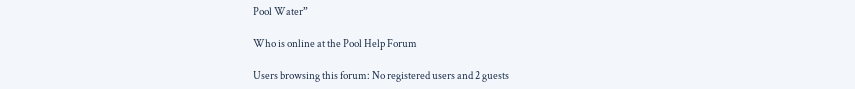Pool Water”

Who is online at the Pool Help Forum

Users browsing this forum: No registered users and 2 guests